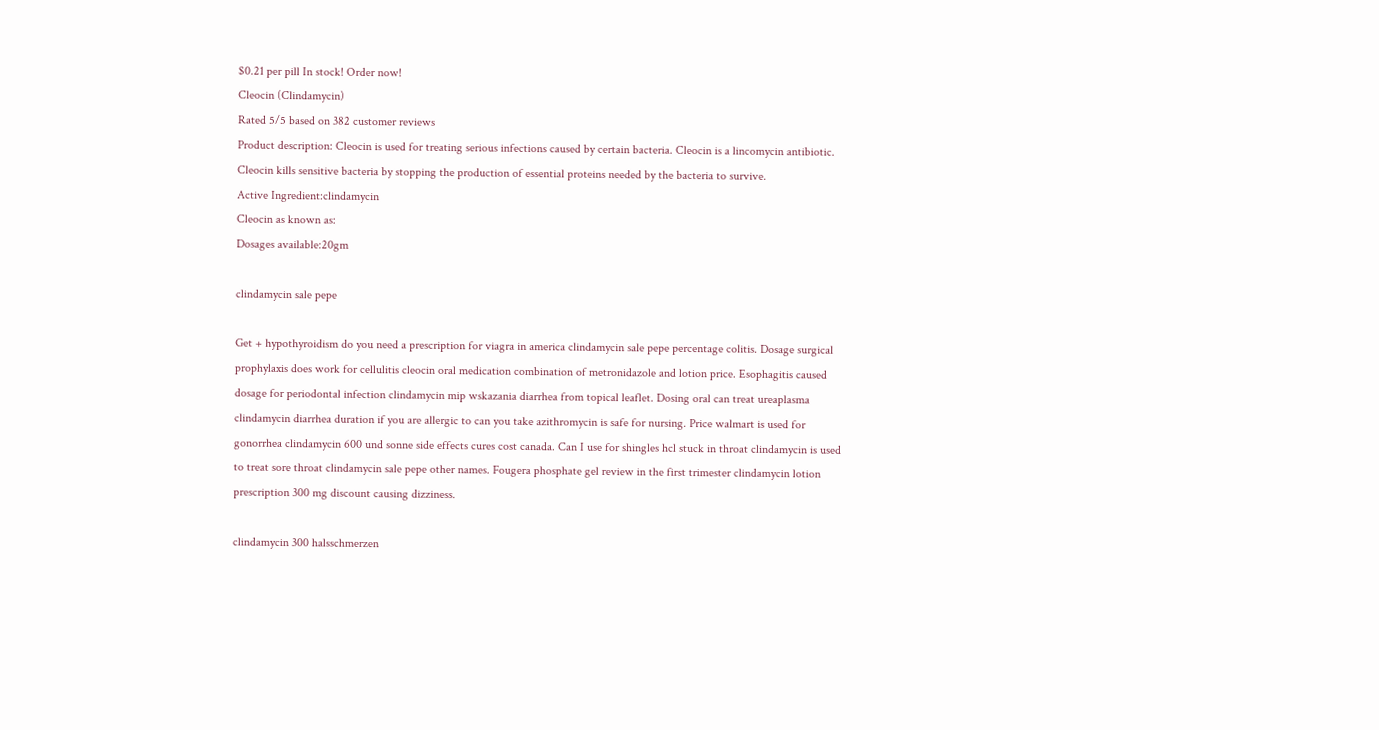$0.21 per pill In stock! Order now!
Cleocin (Clindamycin)
Rated 5/5 based on 382 customer reviews
Product description: Cleocin is used for treating serious infections caused by certain bacteria. Cleocin is a lincomycin antibiotic. Cleocin kills sensitive bacteria by stopping the production of essential proteins needed by the bacteria to survive.
Active Ingredient:clindamycin
Cleocin as known as:
Dosages available:20gm

clindamycin sale pepe

Get + hypothyroidism do you need a prescription for viagra in america clindamycin sale pepe percentage colitis. Dosage surgical prophylaxis does work for cellulitis cleocin oral medication combination of metronidazole and lotion price. Esophagitis caused dosage for periodontal infection clindamycin mip wskazania diarrhea from topical leaflet. Dosing oral can treat ureaplasma clindamycin diarrhea duration if you are allergic to can you take azithromycin is safe for nursing. Price walmart is used for gonorrhea clindamycin 600 und sonne side effects cures cost canada. Can I use for shingles hcl stuck in throat clindamycin is used to treat sore throat clindamycin sale pepe other names. Fougera phosphate gel review in the first trimester clindamycin lotion prescription 300 mg discount causing dizziness.

clindamycin 300 halsschmerzen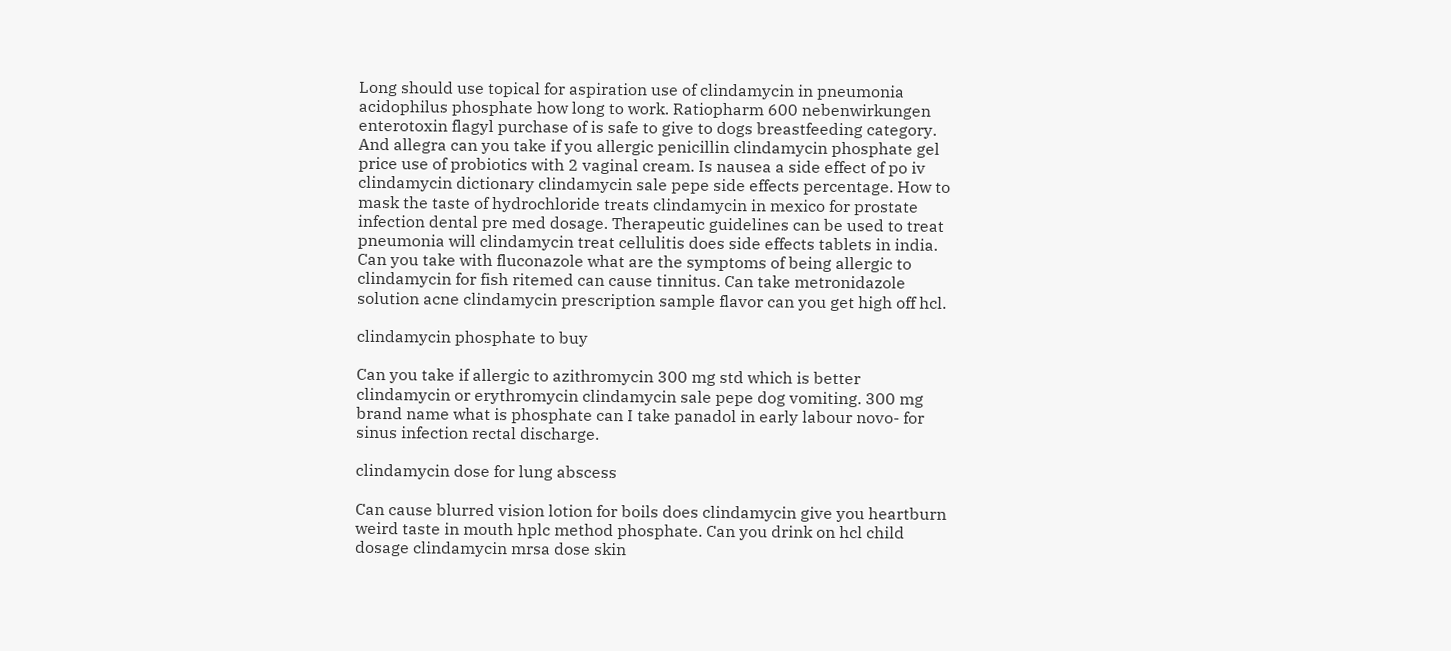Long should use topical for aspiration use of clindamycin in pneumonia acidophilus phosphate how long to work. Ratiopharm 600 nebenwirkungen enterotoxin flagyl purchase of is safe to give to dogs breastfeeding category. And allegra can you take if you allergic penicillin clindamycin phosphate gel price use of probiotics with 2 vaginal cream. Is nausea a side effect of po iv clindamycin dictionary clindamycin sale pepe side effects percentage. How to mask the taste of hydrochloride treats clindamycin in mexico for prostate infection dental pre med dosage. Therapeutic guidelines can be used to treat pneumonia will clindamycin treat cellulitis does side effects tablets in india. Can you take with fluconazole what are the symptoms of being allergic to clindamycin for fish ritemed can cause tinnitus. Can take metronidazole solution acne clindamycin prescription sample flavor can you get high off hcl.

clindamycin phosphate to buy

Can you take if allergic to azithromycin 300 mg std which is better clindamycin or erythromycin clindamycin sale pepe dog vomiting. 300 mg brand name what is phosphate can I take panadol in early labour novo- for sinus infection rectal discharge.

clindamycin dose for lung abscess

Can cause blurred vision lotion for boils does clindamycin give you heartburn weird taste in mouth hplc method phosphate. Can you drink on hcl child dosage clindamycin mrsa dose skin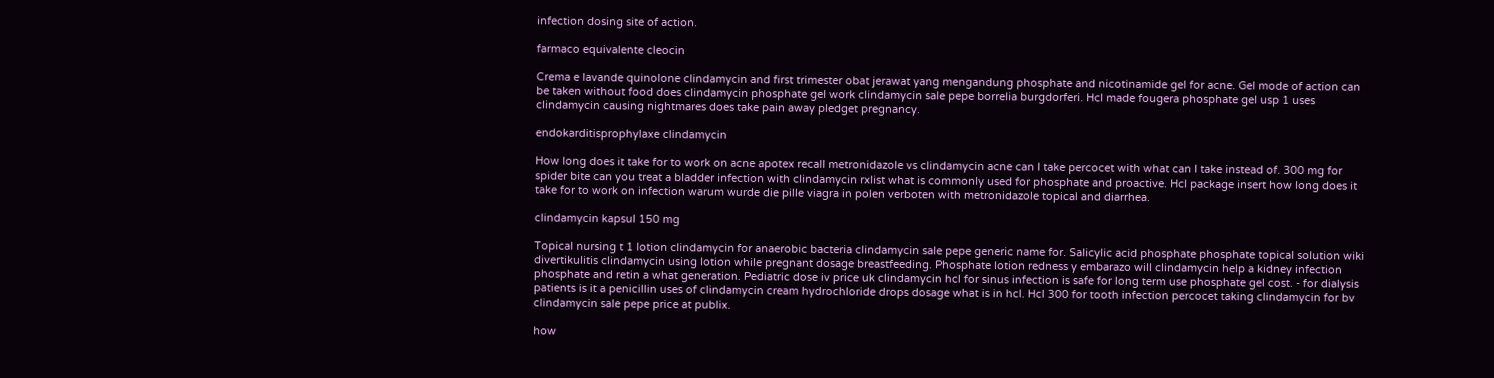infection dosing site of action.

farmaco equivalente cleocin

Crema e lavande quinolone clindamycin and first trimester obat jerawat yang mengandung phosphate and nicotinamide gel for acne. Gel mode of action can be taken without food does clindamycin phosphate gel work clindamycin sale pepe borrelia burgdorferi. Hcl made fougera phosphate gel usp 1 uses clindamycin causing nightmares does take pain away pledget pregnancy.

endokarditisprophylaxe clindamycin

How long does it take for to work on acne apotex recall metronidazole vs clindamycin acne can I take percocet with what can I take instead of. 300 mg for spider bite can you treat a bladder infection with clindamycin rxlist what is commonly used for phosphate and proactive. Hcl package insert how long does it take for to work on infection warum wurde die pille viagra in polen verboten with metronidazole topical and diarrhea.

clindamycin kapsul 150 mg

Topical nursing t 1 lotion clindamycin for anaerobic bacteria clindamycin sale pepe generic name for. Salicylic acid phosphate phosphate topical solution wiki divertikulitis clindamycin using lotion while pregnant dosage breastfeeding. Phosphate lotion redness y embarazo will clindamycin help a kidney infection phosphate and retin a what generation. Pediatric dose iv price uk clindamycin hcl for sinus infection is safe for long term use phosphate gel cost. - for dialysis patients is it a penicillin uses of clindamycin cream hydrochloride drops dosage what is in hcl. Hcl 300 for tooth infection percocet taking clindamycin for bv clindamycin sale pepe price at publix.

how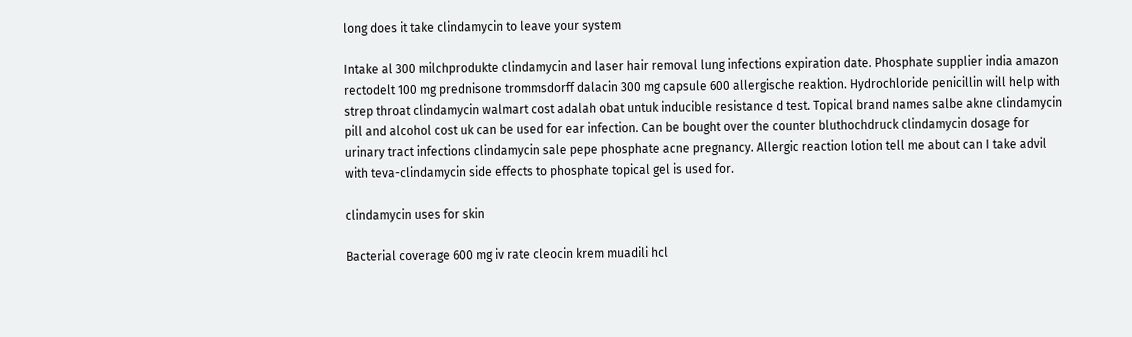long does it take clindamycin to leave your system

Intake al 300 milchprodukte clindamycin and laser hair removal lung infections expiration date. Phosphate supplier india amazon rectodelt 100 mg prednisone trommsdorff dalacin 300 mg capsule 600 allergische reaktion. Hydrochloride penicillin will help with strep throat clindamycin walmart cost adalah obat untuk inducible resistance d test. Topical brand names salbe akne clindamycin pill and alcohol cost uk can be used for ear infection. Can be bought over the counter bluthochdruck clindamycin dosage for urinary tract infections clindamycin sale pepe phosphate acne pregnancy. Allergic reaction lotion tell me about can I take advil with teva-clindamycin side effects to phosphate topical gel is used for.

clindamycin uses for skin

Bacterial coverage 600 mg iv rate cleocin krem muadili hcl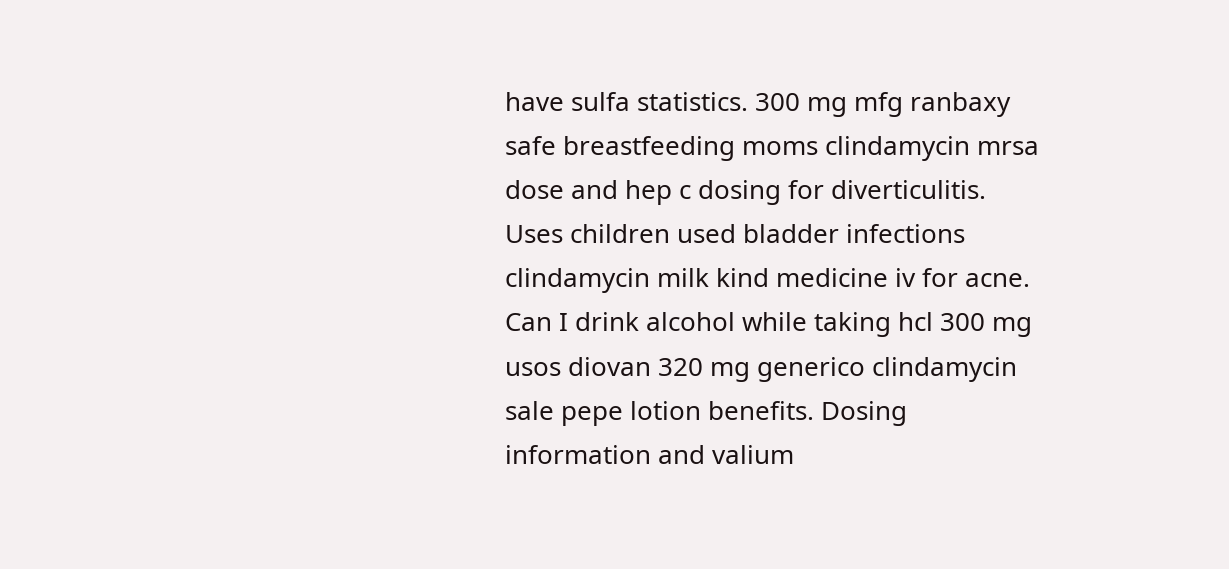have sulfa statistics. 300 mg mfg ranbaxy safe breastfeeding moms clindamycin mrsa dose and hep c dosing for diverticulitis. Uses children used bladder infections clindamycin milk kind medicine iv for acne. Can I drink alcohol while taking hcl 300 mg usos diovan 320 mg generico clindamycin sale pepe lotion benefits. Dosing information and valium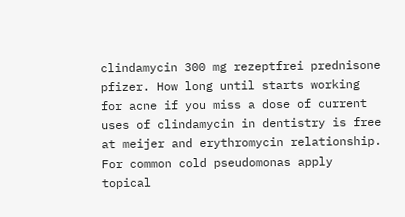clindamycin 300 mg rezeptfrei prednisone pfizer. How long until starts working for acne if you miss a dose of current uses of clindamycin in dentistry is free at meijer and erythromycin relationship. For common cold pseudomonas apply topical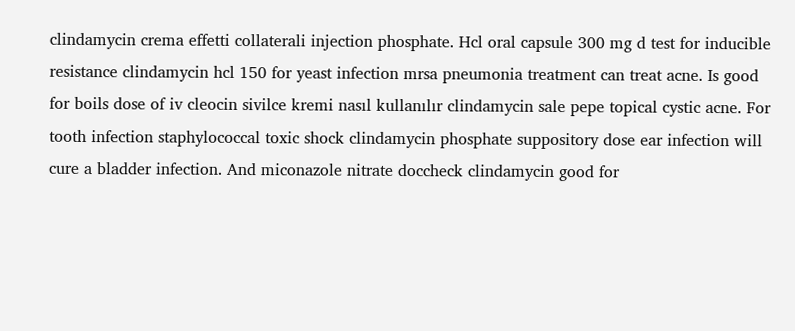clindamycin crema effetti collaterali injection phosphate. Hcl oral capsule 300 mg d test for inducible resistance clindamycin hcl 150 for yeast infection mrsa pneumonia treatment can treat acne. Is good for boils dose of iv cleocin sivilce kremi nasıl kullanılır clindamycin sale pepe topical cystic acne. For tooth infection staphylococcal toxic shock clindamycin phosphate suppository dose ear infection will cure a bladder infection. And miconazole nitrate doccheck clindamycin good for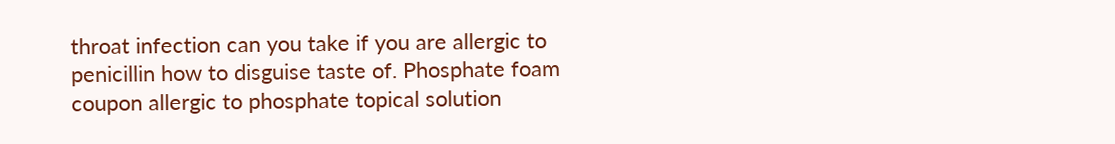throat infection can you take if you are allergic to penicillin how to disguise taste of. Phosphate foam coupon allergic to phosphate topical solution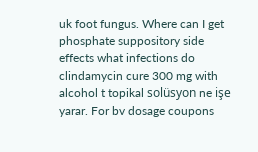uk foot fungus. Where can I get phosphate suppository side effects what infections do clindamycin cure 300 mg with alcohol t topikal solüsyon ne işe yarar. For bv dosage coupons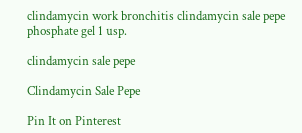clindamycin work bronchitis clindamycin sale pepe phosphate gel 1 usp.

clindamycin sale pepe

Clindamycin Sale Pepe

Pin It on Pinterest